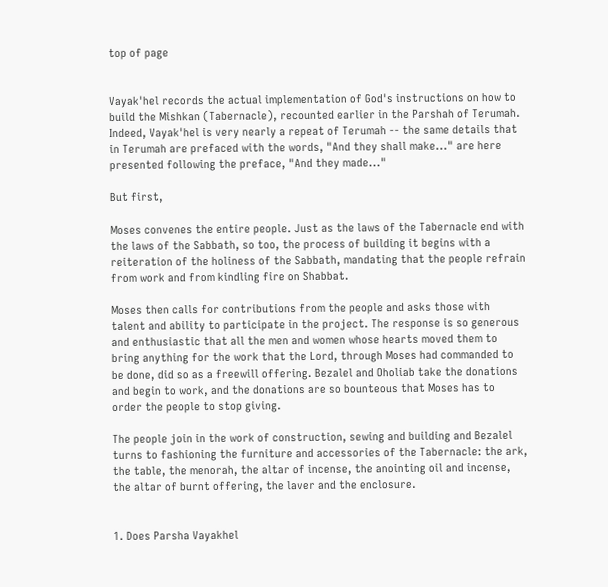top of page


Vayak'hel records the actual implementation of God's instructions on how to build the Mishkan (Tabernacle), recounted earlier in the Parshah of Terumah. Indeed, Vayak'hel is very nearly a repeat of Terumah -- the same details that in Terumah are prefaced with the words, "And they shall make..." are here presented following the preface, "And they made..."

But first,

Moses convenes the entire people. Just as the laws of the Tabernacle end with the laws of the Sabbath, so too, the process of building it begins with a reiteration of the holiness of the Sabbath, mandating that the people refrain from work and from kindling fire on Shabbat.

Moses then calls for contributions from the people and asks those with talent and ability to participate in the project. The response is so generous and enthusiastic that all the men and women whose hearts moved them to bring anything for the work that the Lord, through Moses had commanded to be done, did so as a freewill offering. Bezalel and Oholiab take the donations and begin to work, and the donations are so bounteous that Moses has to order the people to stop giving.

The people join in the work of construction, sewing and building and Bezalel turns to fashioning the furniture and accessories of the Tabernacle: the ark, the table, the menorah, the altar of incense, the anointing oil and incense, the altar of burnt offering, the laver and the enclosure.


1. Does Parsha Vayakhel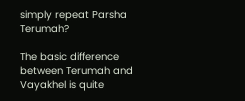simply repeat Parsha Terumah?

The basic difference between Terumah and Vayakhel is quite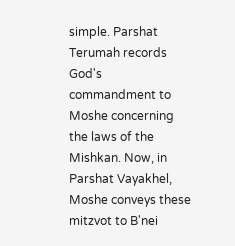simple. Parshat Terumah records God's commandment to Moshe concerning the laws of the Mishkan. Now, in Parshat Vayakhel, Moshe conveys these mitzvot to B'nei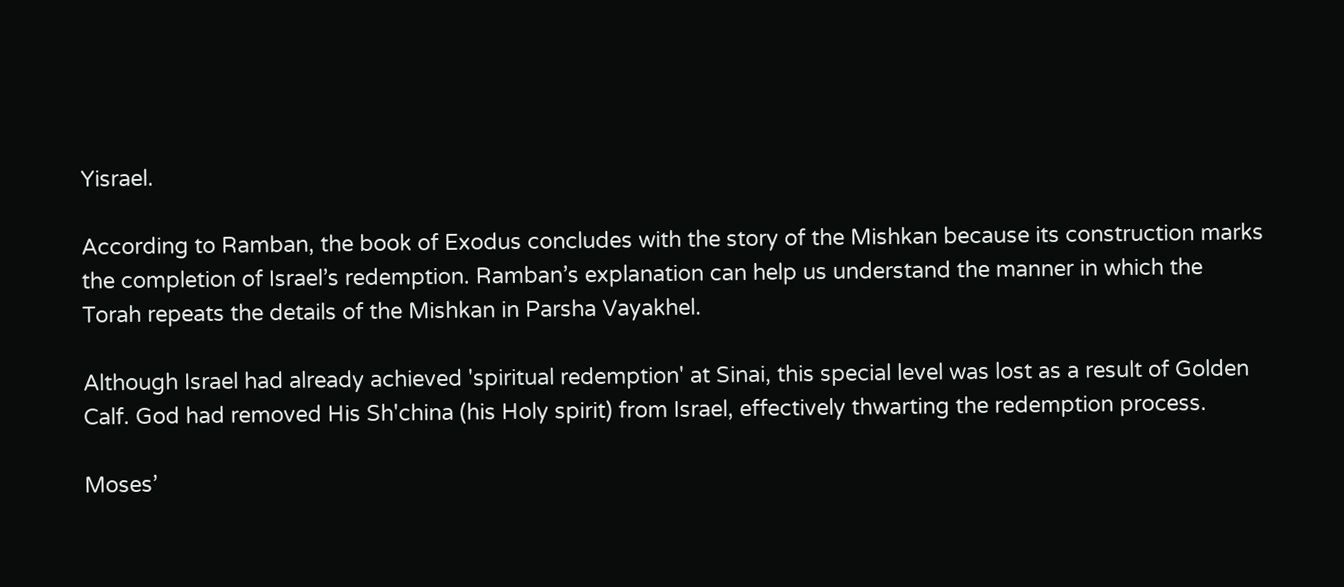Yisrael.

According to Ramban, the book of Exodus concludes with the story of the Mishkan because its construction marks the completion of Israel’s redemption. Ramban’s explanation can help us understand the manner in which the Torah repeats the details of the Mishkan in Parsha Vayakhel.

Although Israel had already achieved 'spiritual redemption' at Sinai, this special level was lost as a result of Golden Calf. God had removed His Sh'china (his Holy spirit) from Israel, effectively thwarting the redemption process.

Moses’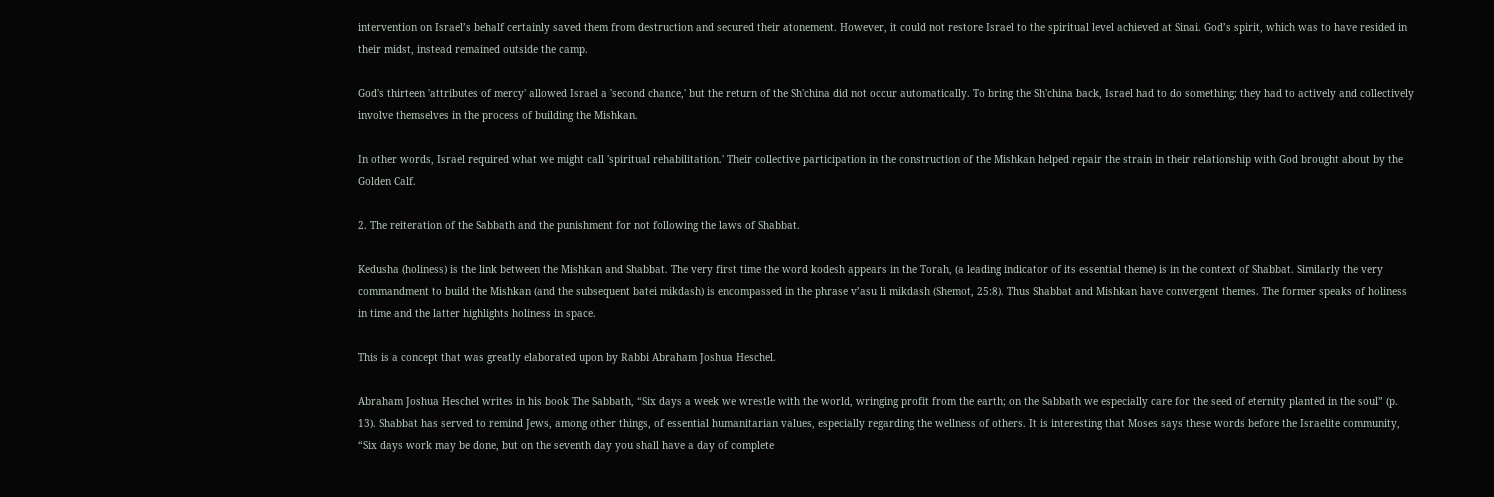intervention on Israel’s behalf certainly saved them from destruction and secured their atonement. However, it could not restore Israel to the spiritual level achieved at Sinai. God’s spirit, which was to have resided in their midst, instead remained outside the camp.

God's thirteen 'attributes of mercy' allowed Israel a 'second chance,' but the return of the Sh'china did not occur automatically. To bring the Sh'china back, Israel had to do something; they had to actively and collectively involve themselves in the process of building the Mishkan.

In other words, Israel required what we might call 'spiritual rehabilitation.' Their collective participation in the construction of the Mishkan helped repair the strain in their relationship with God brought about by the Golden Calf.

2. The reiteration of the Sabbath and the punishment for not following the laws of Shabbat.

Kedusha (holiness) is the link between the Mishkan and Shabbat. The very first time the word kodesh appears in the Torah, (a leading indicator of its essential theme) is in the context of Shabbat. Similarly the very commandment to build the Mishkan (and the subsequent batei mikdash) is encompassed in the phrase v’asu li mikdash (Shemot, 25:8). Thus Shabbat and Mishkan have convergent themes. The former speaks of holiness in time and the latter highlights holiness in space.

This is a concept that was greatly elaborated upon by Rabbi Abraham Joshua Heschel.

Abraham Joshua Heschel writes in his book The Sabbath, “Six days a week we wrestle with the world, wringing profit from the earth; on the Sabbath we especially care for the seed of eternity planted in the soul” (p. 13). Shabbat has served to remind Jews, among other things, of essential humanitarian values, especially regarding the wellness of others. It is interesting that Moses says these words before the Israelite community, “Six days work may be done, but on the seventh day you shall have a day of complete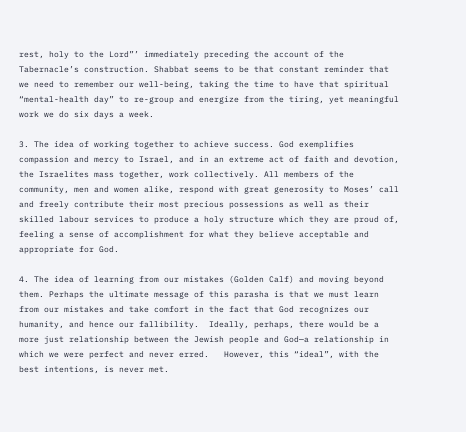rest, holy to the Lord”’ immediately preceding the account of the Tabernacle’s construction. Shabbat seems to be that constant reminder that we need to remember our well-being, taking the time to have that spiritual “mental-health day” to re-group and energize from the tiring, yet meaningful work we do six days a week.

3. The idea of working together to achieve success. God exemplifies compassion and mercy to Israel, and in an extreme act of faith and devotion, the Israelites mass together, work collectively. All members of the community, men and women alike, respond with great generosity to Moses’ call and freely contribute their most precious possessions as well as their skilled labour services to produce a holy structure which they are proud of, feeling a sense of accomplishment for what they believe acceptable and appropriate for God.

4. The idea of learning from our mistakes (Golden Calf) and moving beyond them. Perhaps the ultimate message of this parasha is that we must learn from our mistakes and take comfort in the fact that God recognizes our humanity, and hence our fallibility.  Ideally, perhaps, there would be a more just relationship between the Jewish people and God—a relationship in which we were perfect and never erred.   However, this “ideal”, with the best intentions, is never met.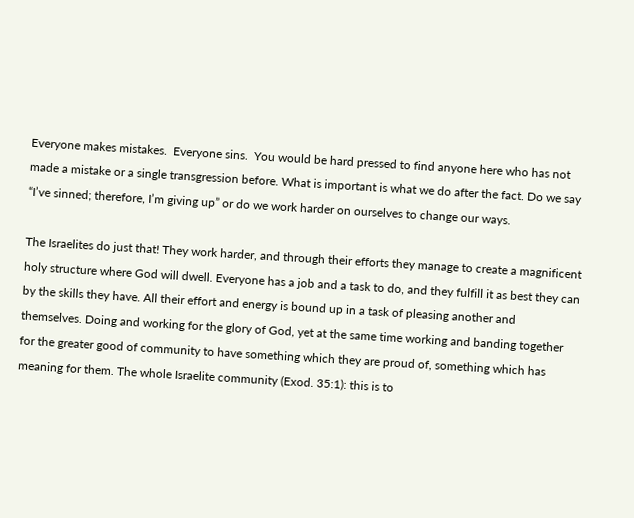Everyone makes mistakes.  Everyone sins.  You would be hard pressed to find anyone here who has not made a mistake or a single transgression before. What is important is what we do after the fact. Do we say “I’ve sinned; therefore, I’m giving up” or do we work harder on ourselves to change our ways.

The Israelites do just that! They work harder, and through their efforts they manage to create a magnificent holy structure where God will dwell. Everyone has a job and a task to do, and they fulfill it as best they can by the skills they have. All their effort and energy is bound up in a task of pleasing another and themselves. Doing and working for the glory of God, yet at the same time working and banding together for the greater good of community to have something which they are proud of, something which has meaning for them. The whole Israelite community (Exod. 35:1): this is to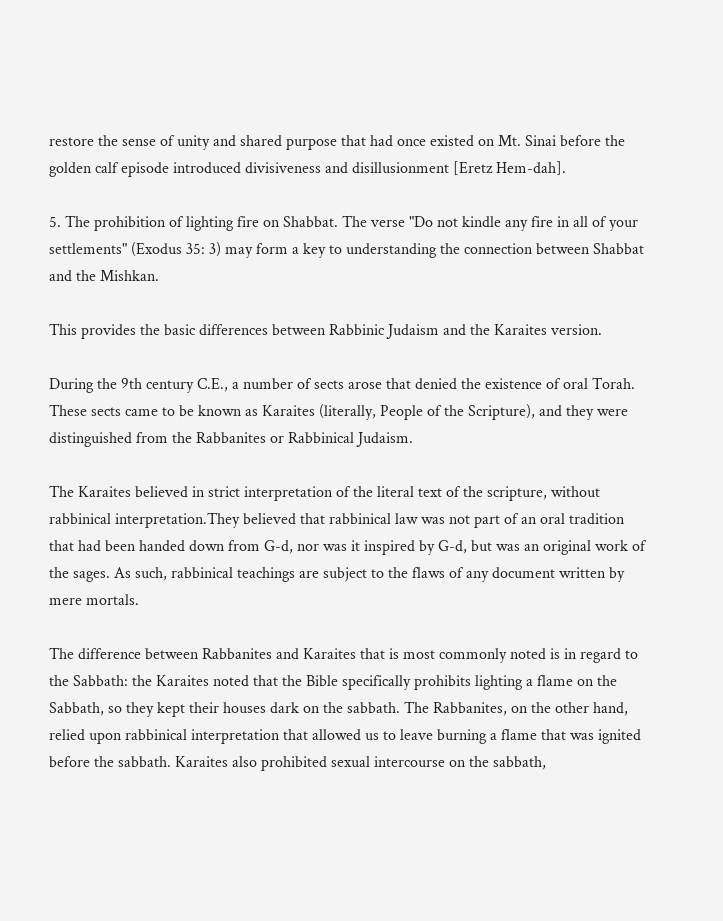restore the sense of unity and shared purpose that had once existed on Mt. Sinai before the golden calf episode introduced divisiveness and disillusionment [Eretz Hem-dah].

5. The prohibition of lighting fire on Shabbat. The verse "Do not kindle any fire in all of your settlements" (Exodus 35: 3) may form a key to understanding the connection between Shabbat and the Mishkan.

This provides the basic differences between Rabbinic Judaism and the Karaites version.

During the 9th century C.E., a number of sects arose that denied the existence of oral Torah. These sects came to be known as Karaites (literally, People of the Scripture), and they were distinguished from the Rabbanites or Rabbinical Judaism.

The Karaites believed in strict interpretation of the literal text of the scripture, without rabbinical interpretation.They believed that rabbinical law was not part of an oral tradition that had been handed down from G-d, nor was it inspired by G-d, but was an original work of the sages. As such, rabbinical teachings are subject to the flaws of any document written by mere mortals.

The difference between Rabbanites and Karaites that is most commonly noted is in regard to the Sabbath: the Karaites noted that the Bible specifically prohibits lighting a flame on the Sabbath, so they kept their houses dark on the sabbath. The Rabbanites, on the other hand, relied upon rabbinical interpretation that allowed us to leave burning a flame that was ignited before the sabbath. Karaites also prohibited sexual intercourse on the sabbath,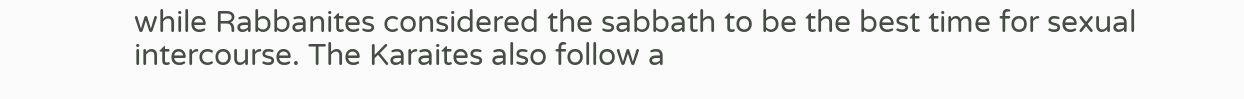while Rabbanites considered the sabbath to be the best time for sexual intercourse. The Karaites also follow a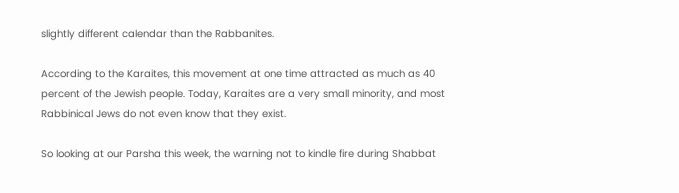slightly different calendar than the Rabbanites.

According to the Karaites, this movement at one time attracted as much as 40 percent of the Jewish people. Today, Karaites are a very small minority, and most Rabbinical Jews do not even know that they exist.

So looking at our Parsha this week, the warning not to kindle fire during Shabbat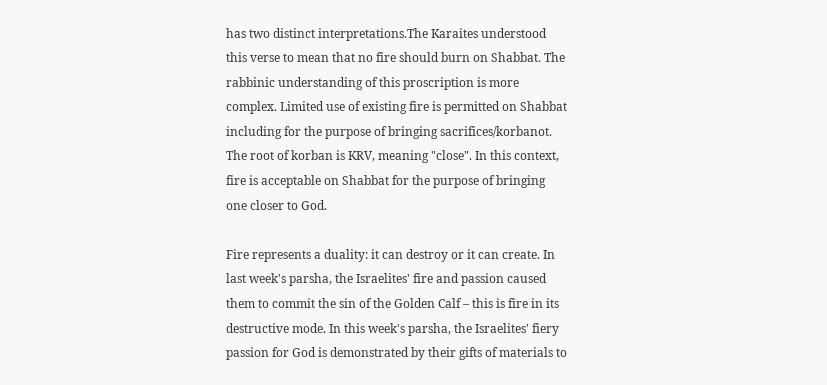has two distinct interpretations.The Karaites understood this verse to mean that no fire should burn on Shabbat. The rabbinic understanding of this proscription is more complex. Limited use of existing fire is permitted on Shabbat including for the purpose of bringing sacrifices/korbanot. The root of korban is KRV, meaning "close". In this context, fire is acceptable on Shabbat for the purpose of bringing one closer to God.

Fire represents a duality: it can destroy or it can create. In last week's parsha, the Israelites' fire and passion caused them to commit the sin of the Golden Calf – this is fire in its destructive mode. In this week's parsha, the Israelites' fiery passion for God is demonstrated by their gifts of materials to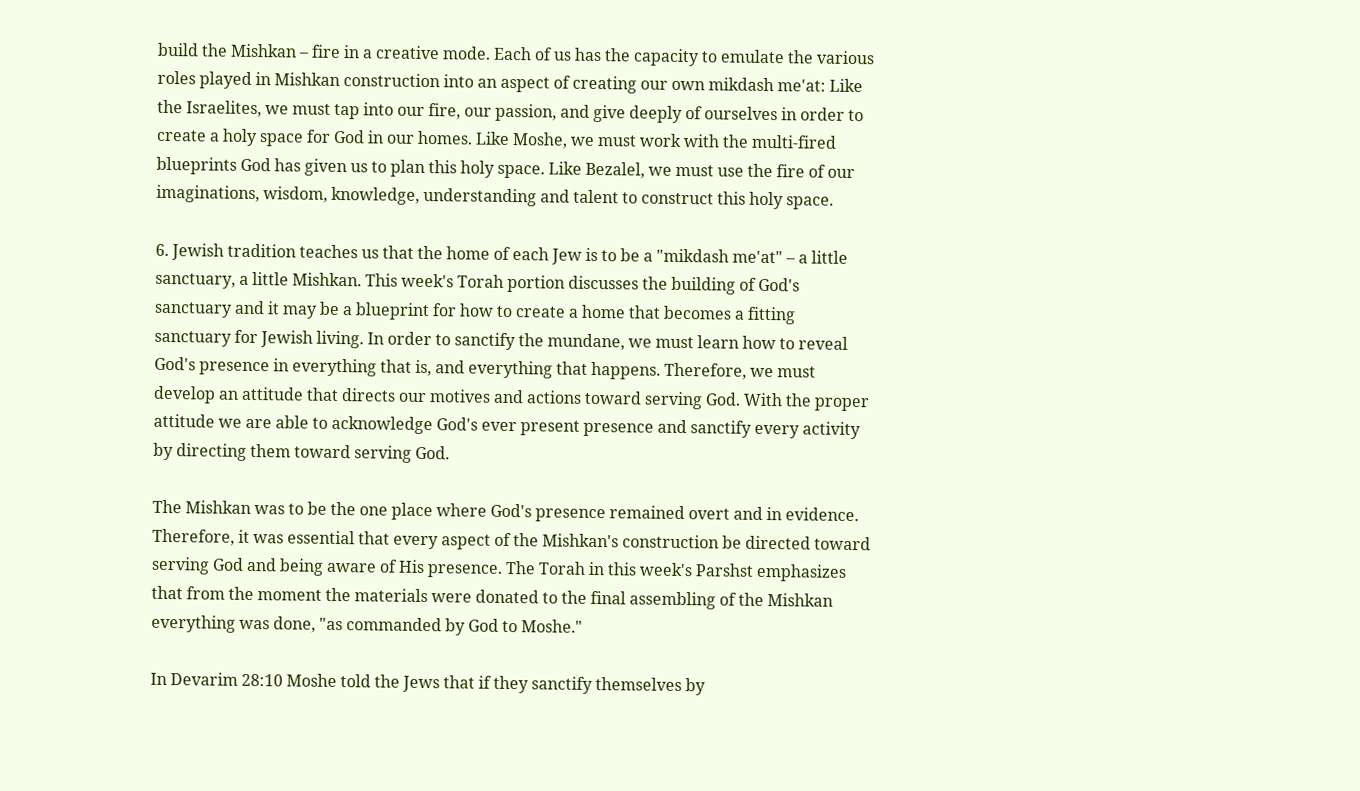build the Mishkan – fire in a creative mode. Each of us has the capacity to emulate the various roles played in Mishkan construction into an aspect of creating our own mikdash me'at: Like the Israelites, we must tap into our fire, our passion, and give deeply of ourselves in order to create a holy space for God in our homes. Like Moshe, we must work with the multi-fired blueprints God has given us to plan this holy space. Like Bezalel, we must use the fire of our imaginations, wisdom, knowledge, understanding and talent to construct this holy space.

6. Jewish tradition teaches us that the home of each Jew is to be a "mikdash me'at" – a little sanctuary, a little Mishkan. This week's Torah portion discusses the building of God's sanctuary and it may be a blueprint for how to create a home that becomes a fitting sanctuary for Jewish living. In order to sanctify the mundane, we must learn how to reveal God's presence in everything that is, and everything that happens. Therefore, we must develop an attitude that directs our motives and actions toward serving God. With the proper attitude we are able to acknowledge God's ever present presence and sanctify every activity by directing them toward serving God.

The Mishkan was to be the one place where God's presence remained overt and in evidence. Therefore, it was essential that every aspect of the Mishkan's construction be directed toward serving God and being aware of His presence. The Torah in this week's Parshst emphasizes that from the moment the materials were donated to the final assembling of the Mishkan everything was done, "as commanded by God to Moshe."

In Devarim 28:10 Moshe told the Jews that if they sanctify themselves by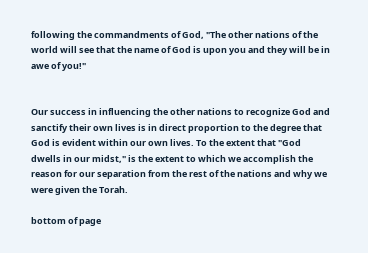following the commandments of God, "The other nations of the world will see that the name of God is upon you and they will be in awe of you!"


Our success in influencing the other nations to recognize God and sanctify their own lives is in direct proportion to the degree that God is evident within our own lives. To the extent that "God dwells in our midst," is the extent to which we accomplish the reason for our separation from the rest of the nations and why we were given the Torah.

bottom of page